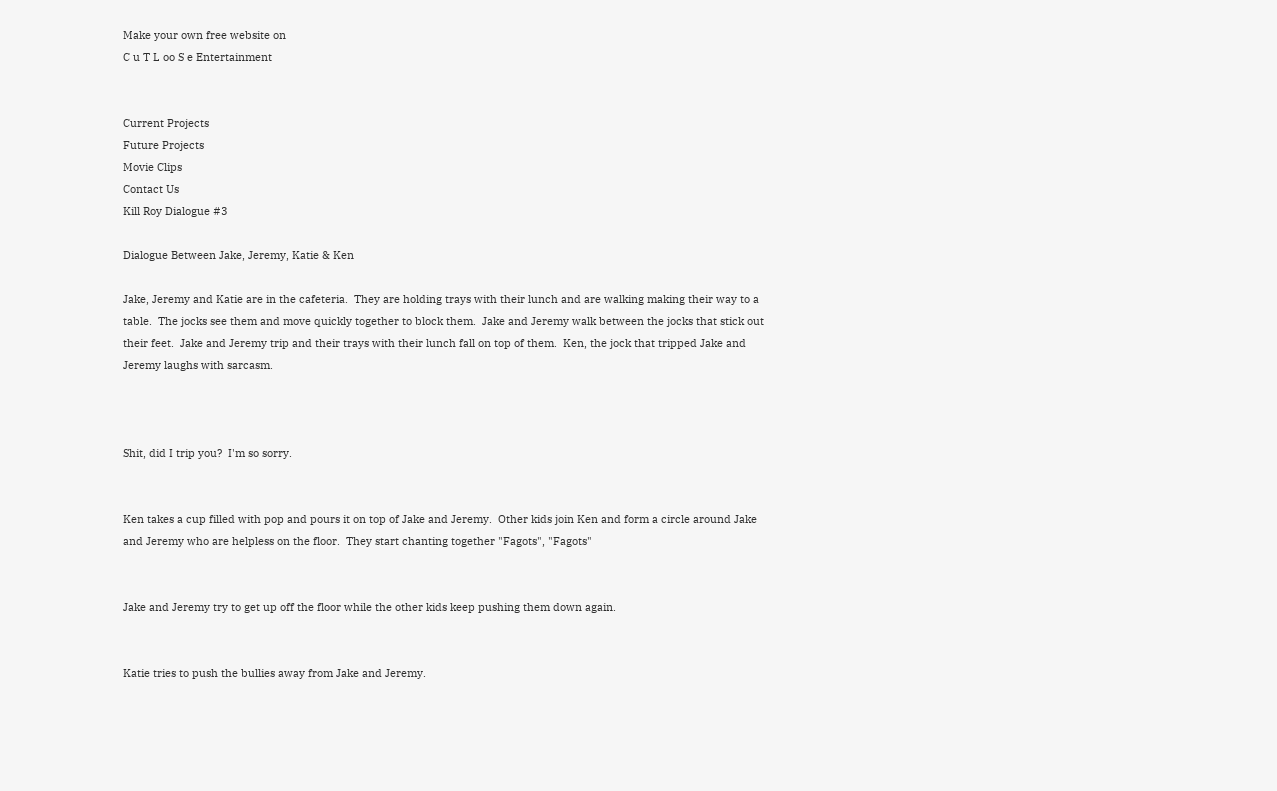Make your own free website on
C u T L oo S e Entertainment


Current Projects
Future Projects
Movie Clips
Contact Us
Kill Roy Dialogue #3

Dialogue Between Jake, Jeremy, Katie & Ken

Jake, Jeremy and Katie are in the cafeteria.  They are holding trays with their lunch and are walking making their way to a table.  The jocks see them and move quickly together to block them.  Jake and Jeremy walk between the jocks that stick out their feet.  Jake and Jeremy trip and their trays with their lunch fall on top of them.  Ken, the jock that tripped Jake and Jeremy laughs with sarcasm.



Shit, did I trip you?  I'm so sorry.


Ken takes a cup filled with pop and pours it on top of Jake and Jeremy.  Other kids join Ken and form a circle around Jake and Jeremy who are helpless on the floor.  They start chanting together "Fagots", "Fagots"


Jake and Jeremy try to get up off the floor while the other kids keep pushing them down again.


Katie tries to push the bullies away from Jake and Jeremy.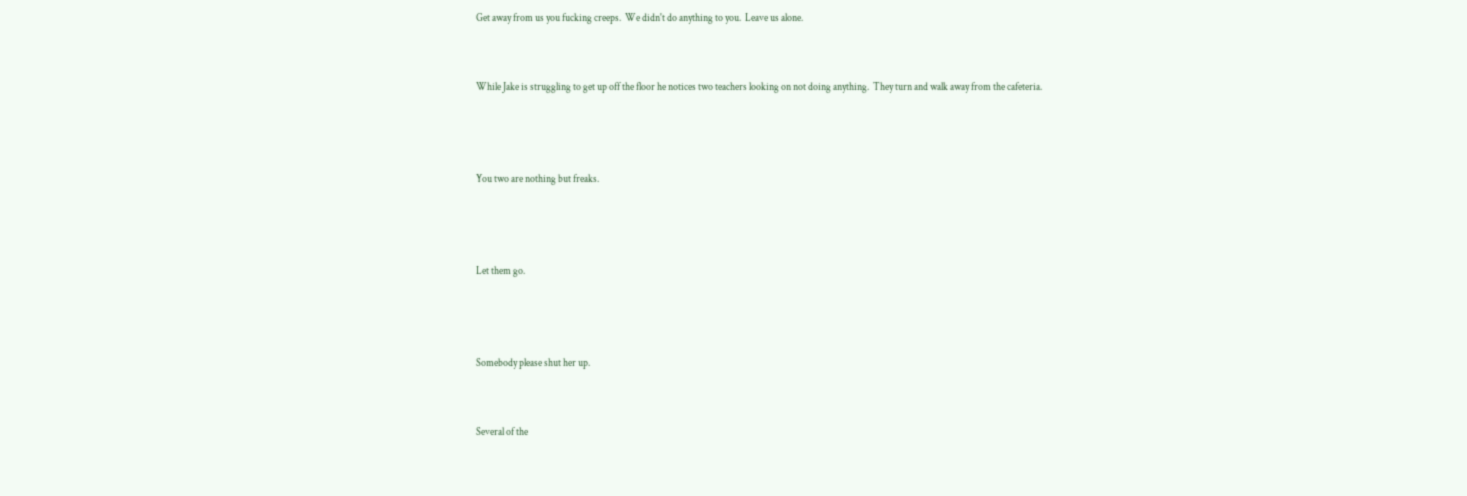Get away from us you fucking creeps.  We didn't do anything to you.  Leave us alone.


While Jake is struggling to get up off the floor he notices two teachers looking on not doing anything.  They turn and walk away from the cafeteria.



You two are nothing but freaks.



Let them go.



Somebody please shut her up.


Several of the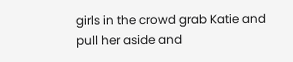girls in the crowd grab Katie and pull her aside and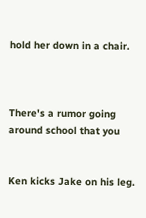hold her down in a chair.



There's a rumor going around school that you


Ken kicks Jake on his leg.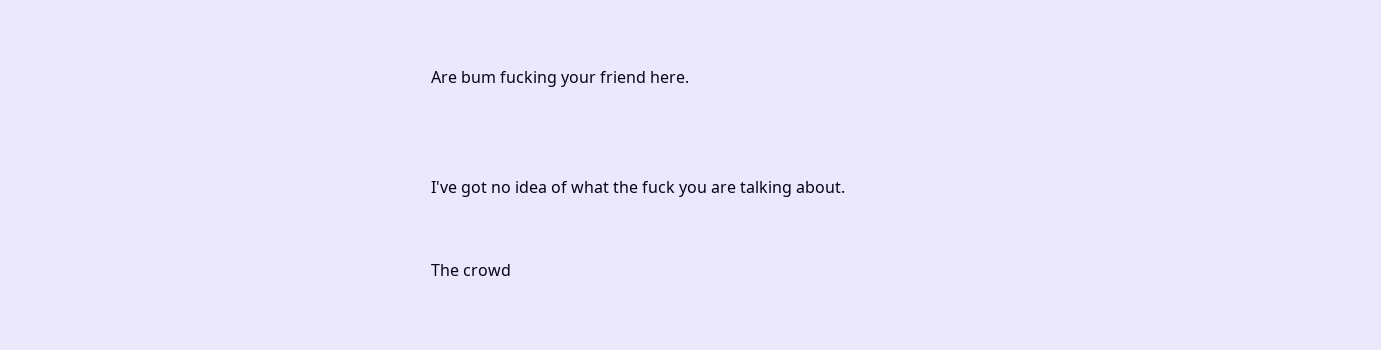Are bum fucking your friend here.



I've got no idea of what the fuck you are talking about.


The crowd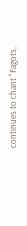continues to chant "Fagots,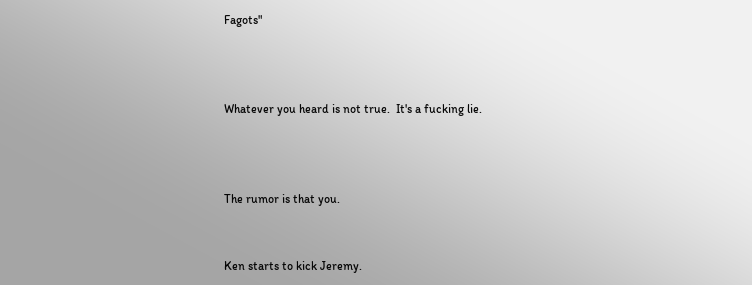Fagots"



Whatever you heard is not true.  It's a fucking lie.



The rumor is that you.


Ken starts to kick Jeremy.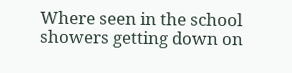Where seen in the school showers getting down on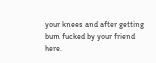your knees and after getting bum fucked by your friend here.